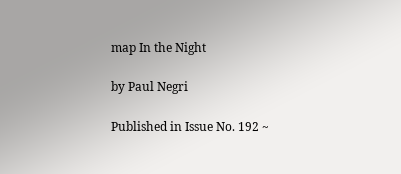map In the Night

by Paul Negri

Published in Issue No. 192 ~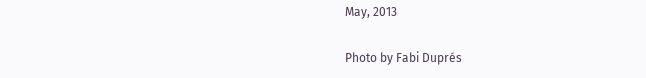May, 2013

Photo by Fabi Duprés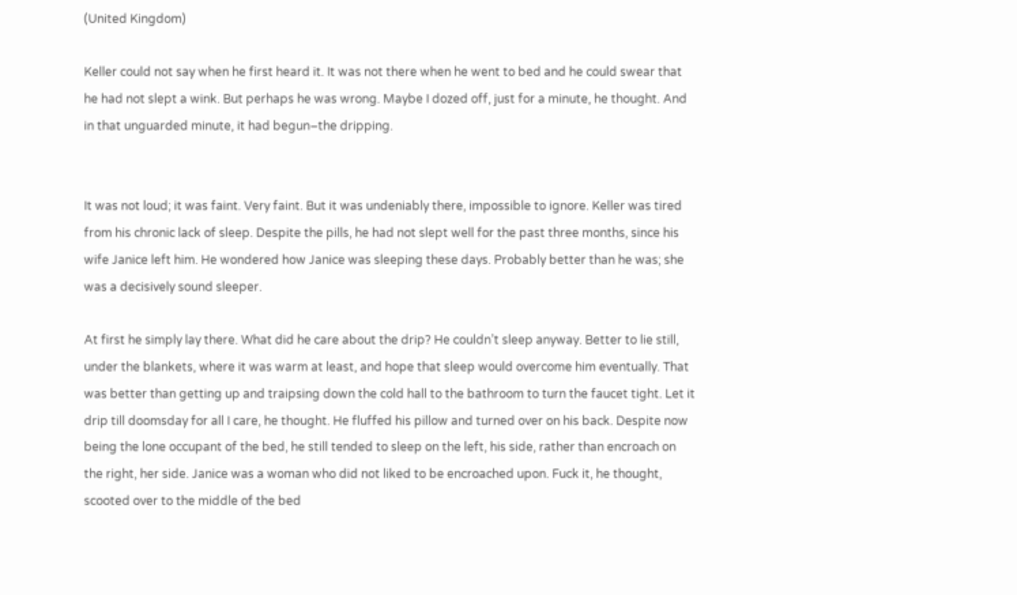(United Kingdom)

Keller could not say when he first heard it. It was not there when he went to bed and he could swear that he had not slept a wink. But perhaps he was wrong. Maybe I dozed off, just for a minute, he thought. And in that unguarded minute, it had begun–the dripping.


It was not loud; it was faint. Very faint. But it was undeniably there, impossible to ignore. Keller was tired from his chronic lack of sleep. Despite the pills, he had not slept well for the past three months, since his wife Janice left him. He wondered how Janice was sleeping these days. Probably better than he was; she was a decisively sound sleeper.

At first he simply lay there. What did he care about the drip? He couldn’t sleep anyway. Better to lie still, under the blankets, where it was warm at least, and hope that sleep would overcome him eventually. That was better than getting up and traipsing down the cold hall to the bathroom to turn the faucet tight. Let it drip till doomsday for all I care, he thought. He fluffed his pillow and turned over on his back. Despite now being the lone occupant of the bed, he still tended to sleep on the left, his side, rather than encroach on the right, her side. Janice was a woman who did not liked to be encroached upon. Fuck it, he thought, scooted over to the middle of the bed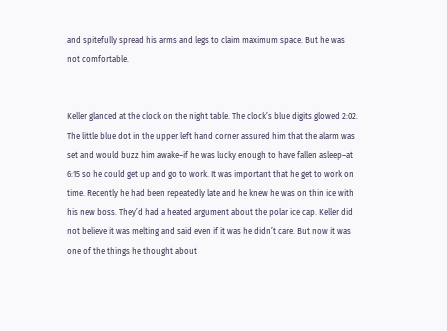and spitefully spread his arms and legs to claim maximum space. But he was not comfortable.


Keller glanced at the clock on the night table. The clock’s blue digits glowed 2:02. The little blue dot in the upper left hand corner assured him that the alarm was set and would buzz him awake–if he was lucky enough to have fallen asleep–at 6:15 so he could get up and go to work. It was important that he get to work on time. Recently he had been repeatedly late and he knew he was on thin ice with his new boss. They’d had a heated argument about the polar ice cap. Keller did not believe it was melting and said even if it was he didn’t care. But now it was one of the things he thought about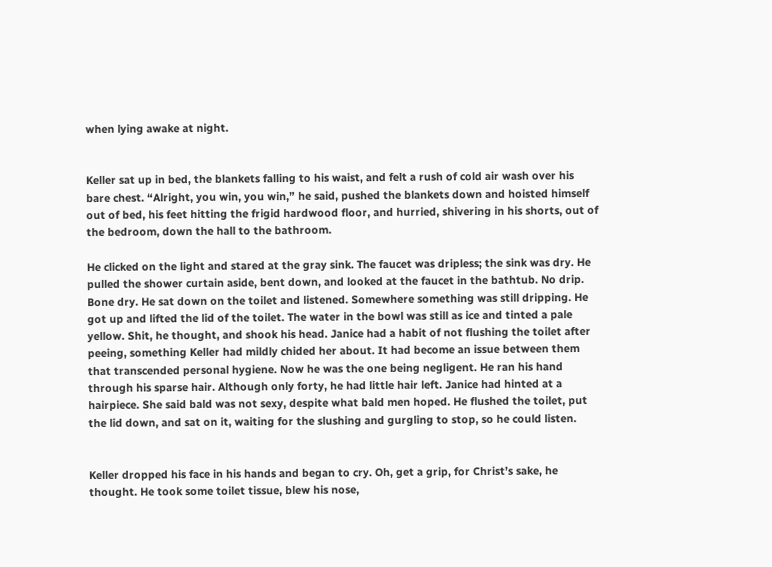when lying awake at night.


Keller sat up in bed, the blankets falling to his waist, and felt a rush of cold air wash over his bare chest. “Alright, you win, you win,” he said, pushed the blankets down and hoisted himself out of bed, his feet hitting the frigid hardwood floor, and hurried, shivering in his shorts, out of the bedroom, down the hall to the bathroom.

He clicked on the light and stared at the gray sink. The faucet was dripless; the sink was dry. He pulled the shower curtain aside, bent down, and looked at the faucet in the bathtub. No drip. Bone dry. He sat down on the toilet and listened. Somewhere something was still dripping. He got up and lifted the lid of the toilet. The water in the bowl was still as ice and tinted a pale yellow. Shit, he thought, and shook his head. Janice had a habit of not flushing the toilet after peeing, something Keller had mildly chided her about. It had become an issue between them that transcended personal hygiene. Now he was the one being negligent. He ran his hand through his sparse hair. Although only forty, he had little hair left. Janice had hinted at a hairpiece. She said bald was not sexy, despite what bald men hoped. He flushed the toilet, put the lid down, and sat on it, waiting for the slushing and gurgling to stop, so he could listen.


Keller dropped his face in his hands and began to cry. Oh, get a grip, for Christ’s sake, he thought. He took some toilet tissue, blew his nose,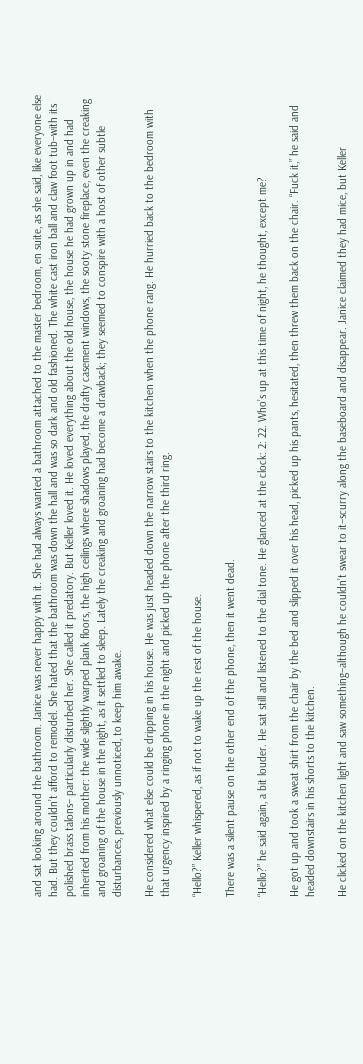and sat looking around the bathroom. Janice was never happy with it. She had always wanted a bathroom attached to the master bedroom, en suite, as she said, like everyone else had. But they couldn’t afford to remodel. She hated that the bathroom was down the hall and was so dark and old fashioned. The white cast iron ball and claw foot tub–with its polished brass talons– particularly disturbed her. She called it predatory. But Keller loved it. He loved everything about the old house, the house he had grown up in and had inherited from his mother: the wide slightly warped plank floors, the high ceilings where shadows played, the drafty casement windows, the sooty stone fireplace, even the creaking and groaning of the house in the night, as it settled to sleep. Lately the creaking and groaning had become a drawback; they seemed to conspire with a host of other subtle disturbances, previously unnoticed, to keep him awake.

He considered what else could be dripping in his house. He was just headed down the narrow stairs to the kitchen when the phone rang. He hurried back to the bedroom with that urgency inspired by a ringing phone in the night and picked up the phone after the third ring.

“Hello?” Keller whispered, as if not to wake up the rest of the house.

There was a silent pause on the other end of the phone, then it went dead.

“Hello?” he said again, a bit louder. He sat still and listened to the dial tone. He glanced at the clock: 2: 22. Who’s up at this time of night, he thought, except me?

He got up and took a sweat shirt from the chair by the bed and slipped it over his head, picked up his pants, hesitated, then threw them back on the chair. “Fuck it,” he said and headed downstairs in his shorts to the kitchen.

He clicked on the kitchen light and saw something–although he couldn’t swear to it–scurry along the baseboard and disappear. Janice claimed they had mice, but Keller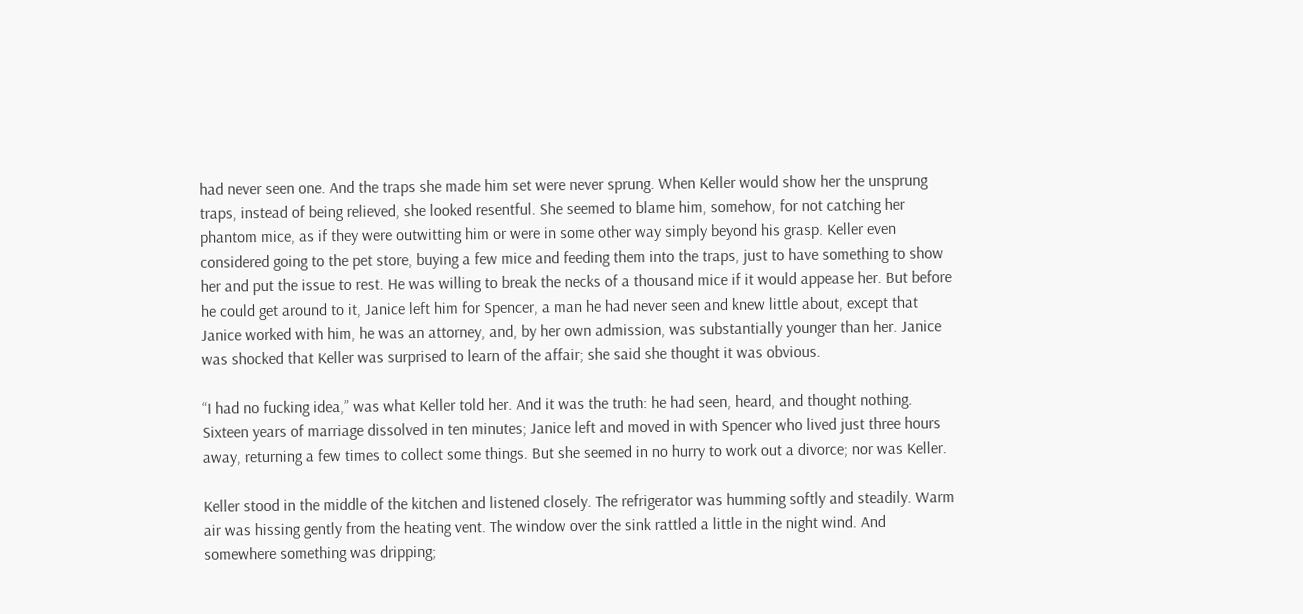had never seen one. And the traps she made him set were never sprung. When Keller would show her the unsprung traps, instead of being relieved, she looked resentful. She seemed to blame him, somehow, for not catching her phantom mice, as if they were outwitting him or were in some other way simply beyond his grasp. Keller even considered going to the pet store, buying a few mice and feeding them into the traps, just to have something to show her and put the issue to rest. He was willing to break the necks of a thousand mice if it would appease her. But before he could get around to it, Janice left him for Spencer, a man he had never seen and knew little about, except that Janice worked with him, he was an attorney, and, by her own admission, was substantially younger than her. Janice was shocked that Keller was surprised to learn of the affair; she said she thought it was obvious.

“I had no fucking idea,” was what Keller told her. And it was the truth: he had seen, heard, and thought nothing. Sixteen years of marriage dissolved in ten minutes; Janice left and moved in with Spencer who lived just three hours away, returning a few times to collect some things. But she seemed in no hurry to work out a divorce; nor was Keller.

Keller stood in the middle of the kitchen and listened closely. The refrigerator was humming softly and steadily. Warm air was hissing gently from the heating vent. The window over the sink rattled a little in the night wind. And somewhere something was dripping;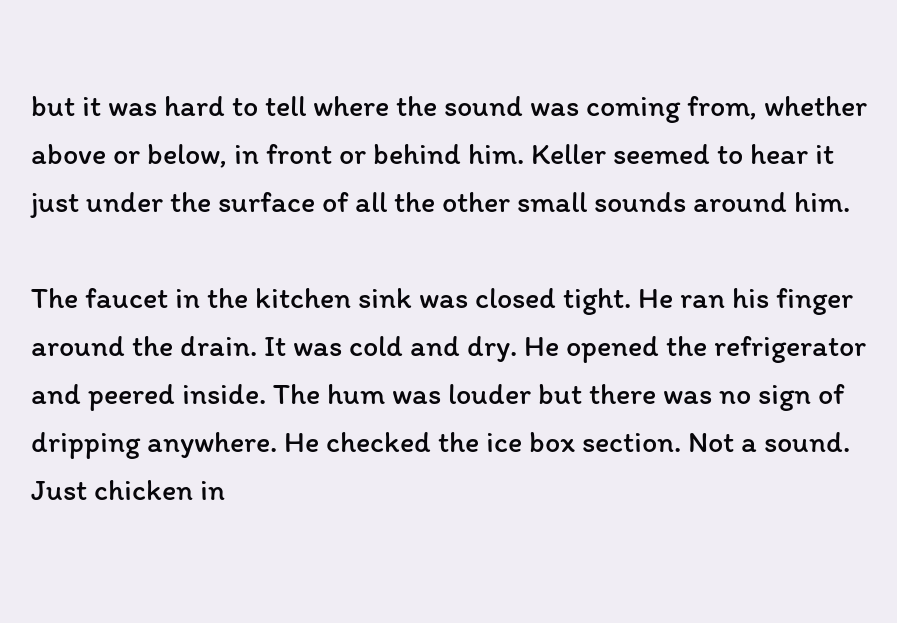but it was hard to tell where the sound was coming from, whether above or below, in front or behind him. Keller seemed to hear it just under the surface of all the other small sounds around him.

The faucet in the kitchen sink was closed tight. He ran his finger around the drain. It was cold and dry. He opened the refrigerator and peered inside. The hum was louder but there was no sign of dripping anywhere. He checked the ice box section. Not a sound. Just chicken in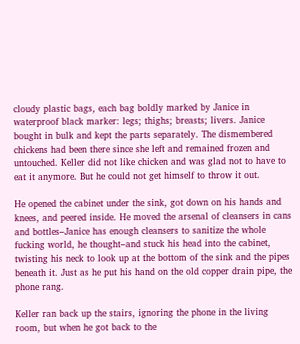cloudy plastic bags, each bag boldly marked by Janice in waterproof black marker: legs; thighs; breasts; livers. Janice bought in bulk and kept the parts separately. The dismembered chickens had been there since she left and remained frozen and untouched. Keller did not like chicken and was glad not to have to eat it anymore. But he could not get himself to throw it out.

He opened the cabinet under the sink, got down on his hands and knees, and peered inside. He moved the arsenal of cleansers in cans and bottles–Janice has enough cleansers to sanitize the whole fucking world, he thought–and stuck his head into the cabinet, twisting his neck to look up at the bottom of the sink and the pipes beneath it. Just as he put his hand on the old copper drain pipe, the phone rang.

Keller ran back up the stairs, ignoring the phone in the living room, but when he got back to the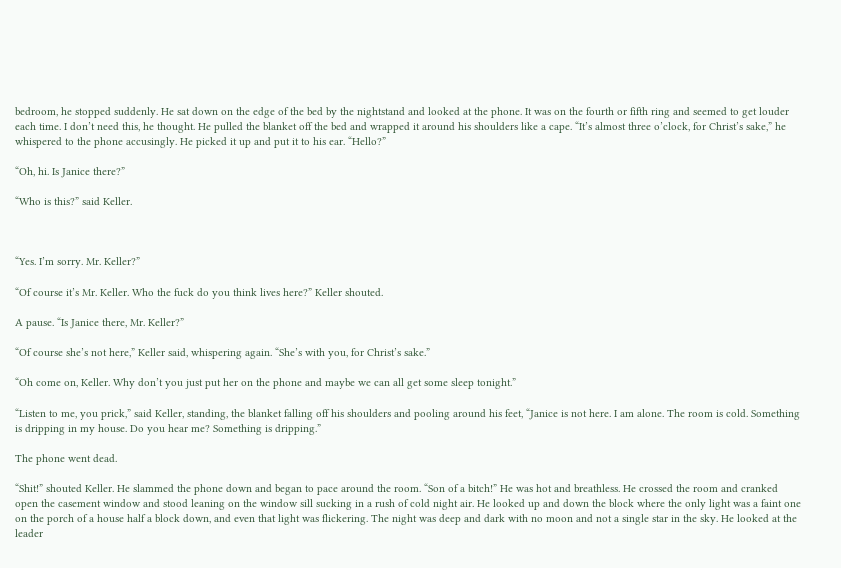bedroom, he stopped suddenly. He sat down on the edge of the bed by the nightstand and looked at the phone. It was on the fourth or fifth ring and seemed to get louder each time. I don’t need this, he thought. He pulled the blanket off the bed and wrapped it around his shoulders like a cape. “It’s almost three o’clock, for Christ’s sake,” he whispered to the phone accusingly. He picked it up and put it to his ear. “Hello?”

“Oh, hi. Is Janice there?”

“Who is this?” said Keller.



“Yes. I’m sorry. Mr. Keller?”

“Of course it’s Mr. Keller. Who the fuck do you think lives here?” Keller shouted.

A pause. “Is Janice there, Mr. Keller?”

“Of course she’s not here,” Keller said, whispering again. “She’s with you, for Christ’s sake.”

“Oh come on, Keller. Why don’t you just put her on the phone and maybe we can all get some sleep tonight.”

“Listen to me, you prick,” said Keller, standing, the blanket falling off his shoulders and pooling around his feet, “Janice is not here. I am alone. The room is cold. Something is dripping in my house. Do you hear me? Something is dripping.”

The phone went dead.

“Shit!” shouted Keller. He slammed the phone down and began to pace around the room. “Son of a bitch!” He was hot and breathless. He crossed the room and cranked open the casement window and stood leaning on the window sill sucking in a rush of cold night air. He looked up and down the block where the only light was a faint one on the porch of a house half a block down, and even that light was flickering. The night was deep and dark with no moon and not a single star in the sky. He looked at the leader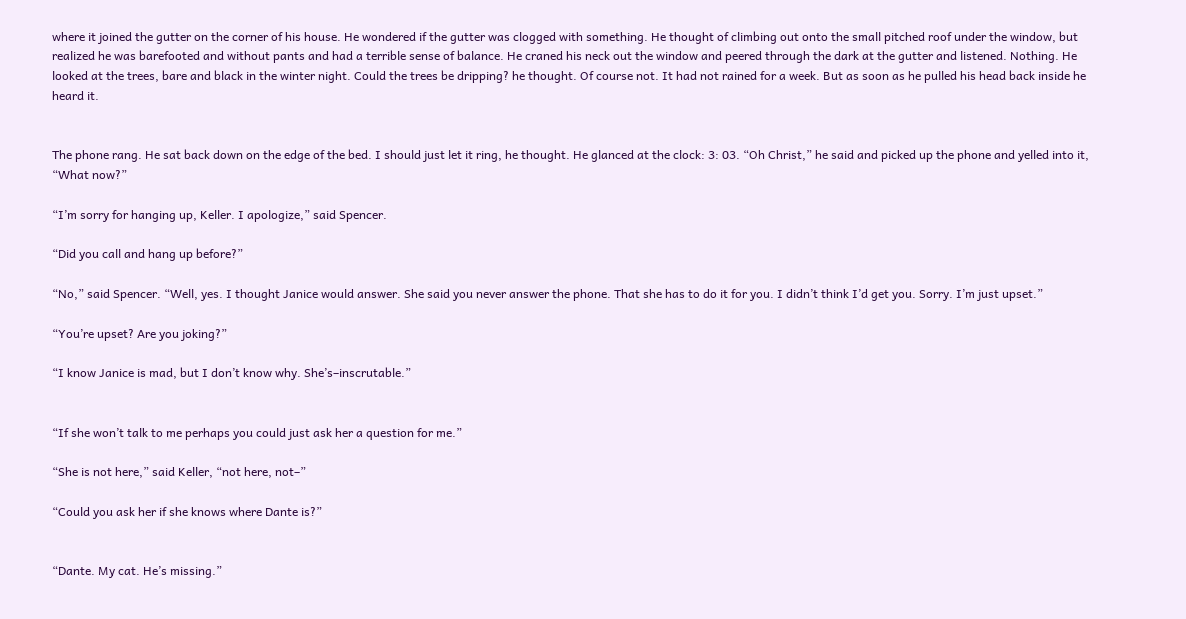where it joined the gutter on the corner of his house. He wondered if the gutter was clogged with something. He thought of climbing out onto the small pitched roof under the window, but realized he was barefooted and without pants and had a terrible sense of balance. He craned his neck out the window and peered through the dark at the gutter and listened. Nothing. He looked at the trees, bare and black in the winter night. Could the trees be dripping? he thought. Of course not. It had not rained for a week. But as soon as he pulled his head back inside he heard it.


The phone rang. He sat back down on the edge of the bed. I should just let it ring, he thought. He glanced at the clock: 3: 03. “Oh Christ,” he said and picked up the phone and yelled into it, “What now?”

“I’m sorry for hanging up, Keller. I apologize,” said Spencer.

“Did you call and hang up before?”

“No,” said Spencer. “Well, yes. I thought Janice would answer. She said you never answer the phone. That she has to do it for you. I didn’t think I’d get you. Sorry. I’m just upset.”

“You’re upset? Are you joking?”

“I know Janice is mad, but I don’t know why. She’s–inscrutable.”


“If she won’t talk to me perhaps you could just ask her a question for me.”

“She is not here,” said Keller, “not here, not–”

“Could you ask her if she knows where Dante is?”


“Dante. My cat. He’s missing.”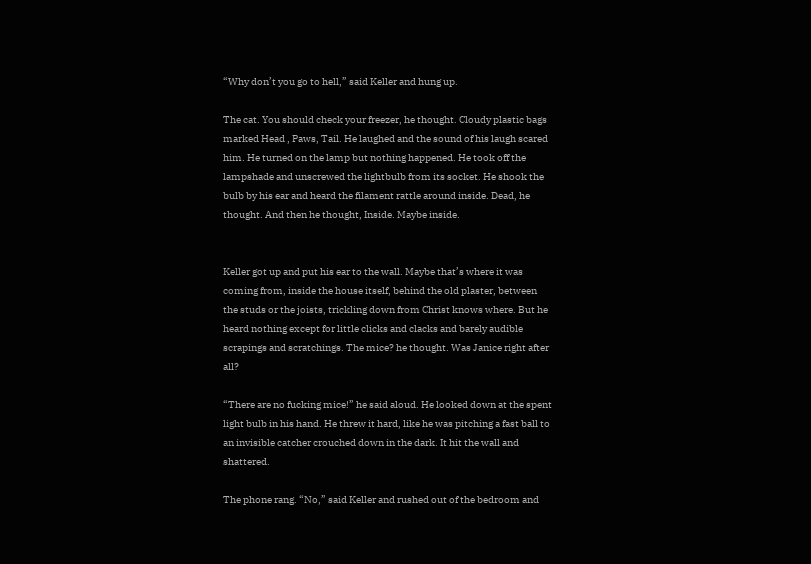“Why don’t you go to hell,” said Keller and hung up.

The cat. You should check your freezer, he thought. Cloudy plastic bags marked Head , Paws, Tail. He laughed and the sound of his laugh scared him. He turned on the lamp but nothing happened. He took off the lampshade and unscrewed the lightbulb from its socket. He shook the bulb by his ear and heard the filament rattle around inside. Dead, he thought. And then he thought, Inside. Maybe inside.


Keller got up and put his ear to the wall. Maybe that’s where it was coming from, inside the house itself, behind the old plaster, between the studs or the joists, trickling down from Christ knows where. But he heard nothing except for little clicks and clacks and barely audible scrapings and scratchings. The mice? he thought. Was Janice right after all?

“There are no fucking mice!” he said aloud. He looked down at the spent light bulb in his hand. He threw it hard, like he was pitching a fast ball to an invisible catcher crouched down in the dark. It hit the wall and shattered.

The phone rang. “No,” said Keller and rushed out of the bedroom and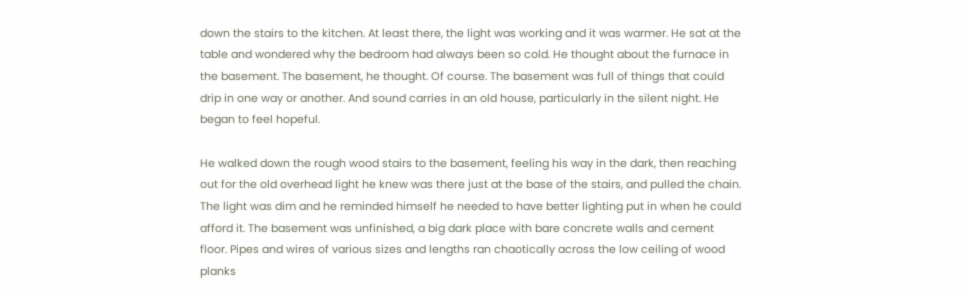down the stairs to the kitchen. At least there, the light was working and it was warmer. He sat at the table and wondered why the bedroom had always been so cold. He thought about the furnace in the basement. The basement, he thought. Of course. The basement was full of things that could drip in one way or another. And sound carries in an old house, particularly in the silent night. He began to feel hopeful.

He walked down the rough wood stairs to the basement, feeling his way in the dark, then reaching out for the old overhead light he knew was there just at the base of the stairs, and pulled the chain. The light was dim and he reminded himself he needed to have better lighting put in when he could afford it. The basement was unfinished, a big dark place with bare concrete walls and cement floor. Pipes and wires of various sizes and lengths ran chaotically across the low ceiling of wood planks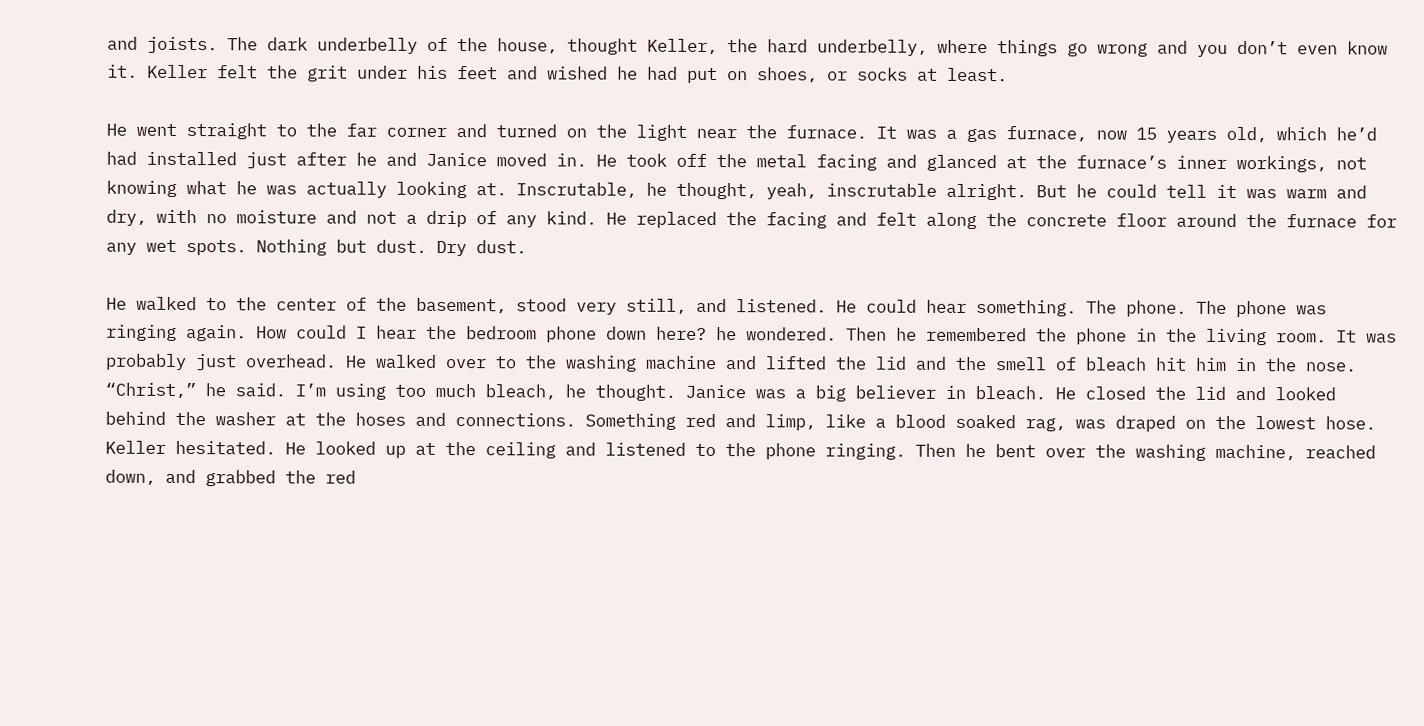and joists. The dark underbelly of the house, thought Keller, the hard underbelly, where things go wrong and you don’t even know it. Keller felt the grit under his feet and wished he had put on shoes, or socks at least.

He went straight to the far corner and turned on the light near the furnace. It was a gas furnace, now 15 years old, which he’d had installed just after he and Janice moved in. He took off the metal facing and glanced at the furnace’s inner workings, not knowing what he was actually looking at. Inscrutable, he thought, yeah, inscrutable alright. But he could tell it was warm and dry, with no moisture and not a drip of any kind. He replaced the facing and felt along the concrete floor around the furnace for any wet spots. Nothing but dust. Dry dust.

He walked to the center of the basement, stood very still, and listened. He could hear something. The phone. The phone was ringing again. How could I hear the bedroom phone down here? he wondered. Then he remembered the phone in the living room. It was probably just overhead. He walked over to the washing machine and lifted the lid and the smell of bleach hit him in the nose. “Christ,” he said. I’m using too much bleach, he thought. Janice was a big believer in bleach. He closed the lid and looked behind the washer at the hoses and connections. Something red and limp, like a blood soaked rag, was draped on the lowest hose. Keller hesitated. He looked up at the ceiling and listened to the phone ringing. Then he bent over the washing machine, reached down, and grabbed the red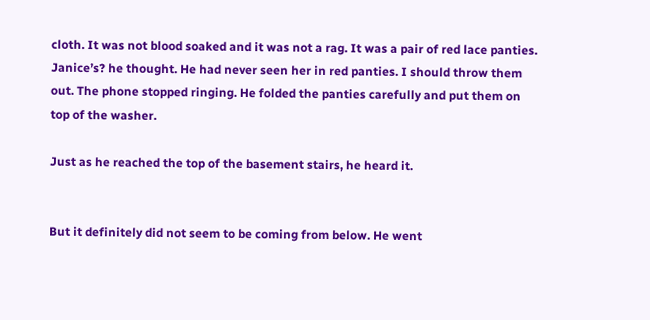cloth. It was not blood soaked and it was not a rag. It was a pair of red lace panties. Janice’s? he thought. He had never seen her in red panties. I should throw them out. The phone stopped ringing. He folded the panties carefully and put them on top of the washer.

Just as he reached the top of the basement stairs, he heard it.


But it definitely did not seem to be coming from below. He went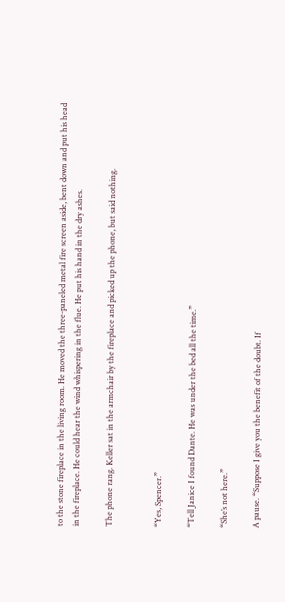to the stone fireplace in the living room. He moved the three-paneled metal fire screen aside, bent down and put his head in the fireplace. He could hear the wind whispering in the flue. He put his hand in the dry ashes.

The phone rang. Keller sat in the armchair by the fireplace and picked up the phone, but said nothing.


“Yes, Spencer.”

“Tell Janice I found Dante. He was under the bed all the time.”

“She’s not here.”

A pause. “Suppose I give you the benefit of the doubt. If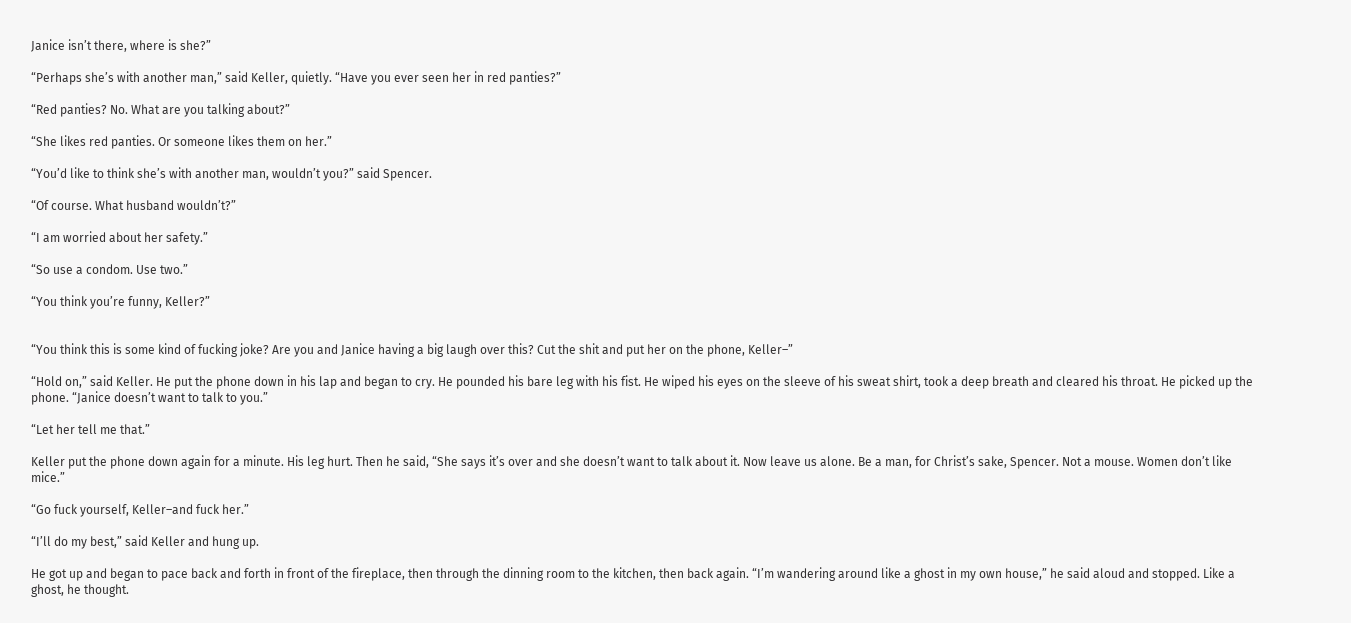Janice isn’t there, where is she?”

“Perhaps she’s with another man,” said Keller, quietly. “Have you ever seen her in red panties?”

“Red panties? No. What are you talking about?”

“She likes red panties. Or someone likes them on her.”

“You’d like to think she’s with another man, wouldn’t you?” said Spencer.

“Of course. What husband wouldn’t?”

“I am worried about her safety.”

“So use a condom. Use two.”

“You think you’re funny, Keller?”


“You think this is some kind of fucking joke? Are you and Janice having a big laugh over this? Cut the shit and put her on the phone, Keller–”

“Hold on,” said Keller. He put the phone down in his lap and began to cry. He pounded his bare leg with his fist. He wiped his eyes on the sleeve of his sweat shirt, took a deep breath and cleared his throat. He picked up the phone. “Janice doesn’t want to talk to you.”

“Let her tell me that.”

Keller put the phone down again for a minute. His leg hurt. Then he said, “She says it’s over and she doesn’t want to talk about it. Now leave us alone. Be a man, for Christ’s sake, Spencer. Not a mouse. Women don’t like mice.”

“Go fuck yourself, Keller–and fuck her.”

“I’ll do my best,” said Keller and hung up.

He got up and began to pace back and forth in front of the fireplace, then through the dinning room to the kitchen, then back again. “I’m wandering around like a ghost in my own house,” he said aloud and stopped. Like a ghost, he thought.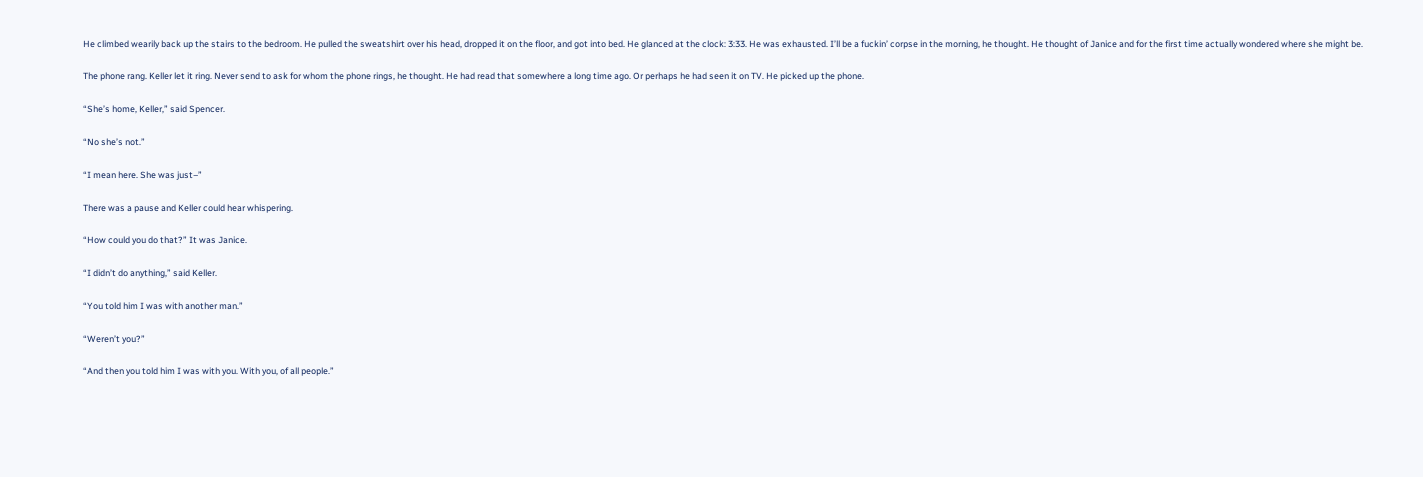He climbed wearily back up the stairs to the bedroom. He pulled the sweatshirt over his head, dropped it on the floor, and got into bed. He glanced at the clock: 3:33. He was exhausted. I’ll be a fuckin’ corpse in the morning, he thought. He thought of Janice and for the first time actually wondered where she might be.

The phone rang. Keller let it ring. Never send to ask for whom the phone rings, he thought. He had read that somewhere a long time ago. Or perhaps he had seen it on TV. He picked up the phone.

“She’s home, Keller,” said Spencer.

“No she’s not.”

“I mean here. She was just–”

There was a pause and Keller could hear whispering.

“How could you do that?” It was Janice.

“I didn’t do anything,” said Keller.

“You told him I was with another man.”

“Weren’t you?”

“And then you told him I was with you. With you, of all people.”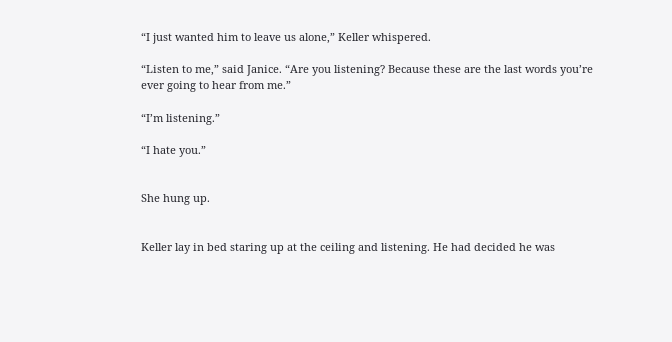“I just wanted him to leave us alone,” Keller whispered.

“Listen to me,” said Janice. “Are you listening? Because these are the last words you’re ever going to hear from me.”

“I’m listening.”

“I hate you.”


She hung up.


Keller lay in bed staring up at the ceiling and listening. He had decided he was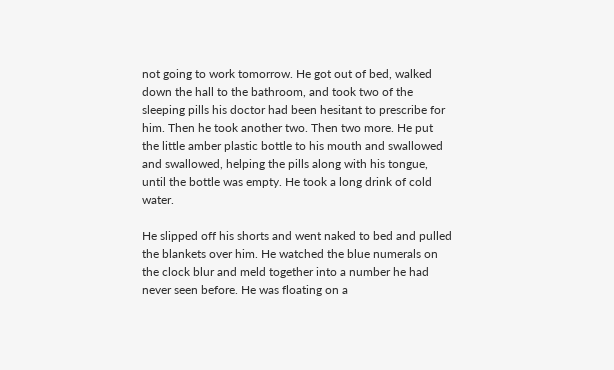not going to work tomorrow. He got out of bed, walked down the hall to the bathroom, and took two of the sleeping pills his doctor had been hesitant to prescribe for him. Then he took another two. Then two more. He put the little amber plastic bottle to his mouth and swallowed and swallowed, helping the pills along with his tongue, until the bottle was empty. He took a long drink of cold water.

He slipped off his shorts and went naked to bed and pulled the blankets over him. He watched the blue numerals on the clock blur and meld together into a number he had never seen before. He was floating on a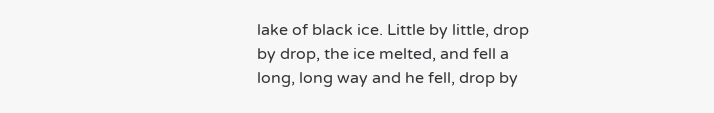lake of black ice. Little by little, drop by drop, the ice melted, and fell a long, long way and he fell, drop by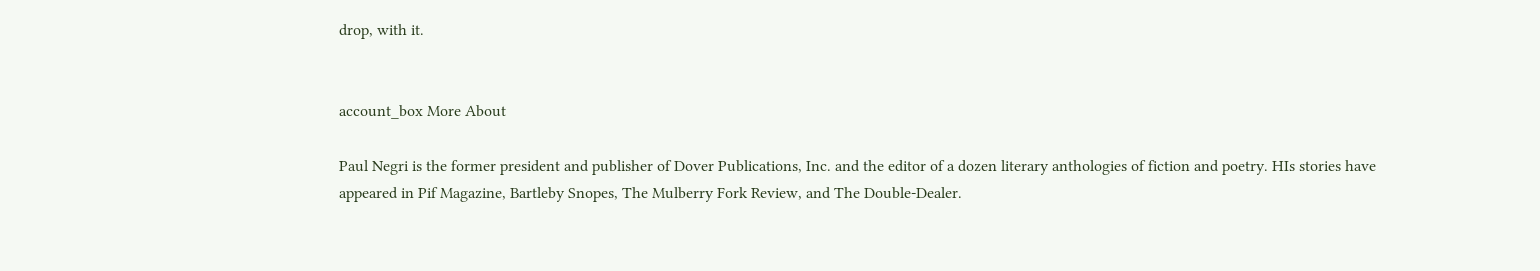drop, with it.


account_box More About

Paul Negri is the former president and publisher of Dover Publications, Inc. and the editor of a dozen literary anthologies of fiction and poetry. HIs stories have appeared in Pif Magazine, Bartleby Snopes, The Mulberry Fork Review, and The Double-Dealer.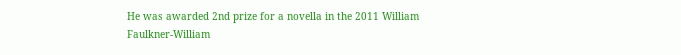He was awarded 2nd prize for a novella in the 2011 William Faulkner-William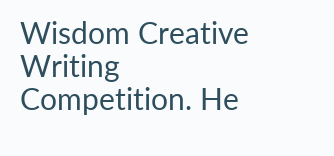Wisdom Creative Writing Competition. He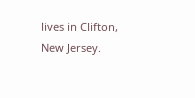lives in Clifton, New Jersey.